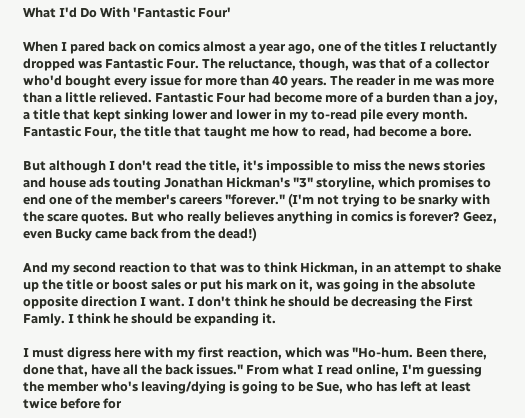What I'd Do With 'Fantastic Four'

When I pared back on comics almost a year ago, one of the titles I reluctantly dropped was Fantastic Four. The reluctance, though, was that of a collector who'd bought every issue for more than 40 years. The reader in me was more than a little relieved. Fantastic Four had become more of a burden than a joy, a title that kept sinking lower and lower in my to-read pile every month. Fantastic Four, the title that taught me how to read, had become a bore.

But although I don't read the title, it's impossible to miss the news stories and house ads touting Jonathan Hickman's "3" storyline, which promises to end one of the member's careers "forever." (I'm not trying to be snarky with the scare quotes. But who really believes anything in comics is forever? Geez, even Bucky came back from the dead!)

And my second reaction to that was to think Hickman, in an attempt to shake up the title or boost sales or put his mark on it, was going in the absolute opposite direction I want. I don't think he should be decreasing the First Famly. I think he should be expanding it.

I must digress here with my first reaction, which was "Ho-hum. Been there, done that, have all the back issues." From what I read online, I'm guessing the member who's leaving/dying is going to be Sue, who has left at least twice before for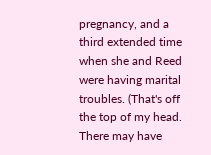pregnancy, and a third extended time when she and Reed were having marital troubles. (That's off the top of my head. There may have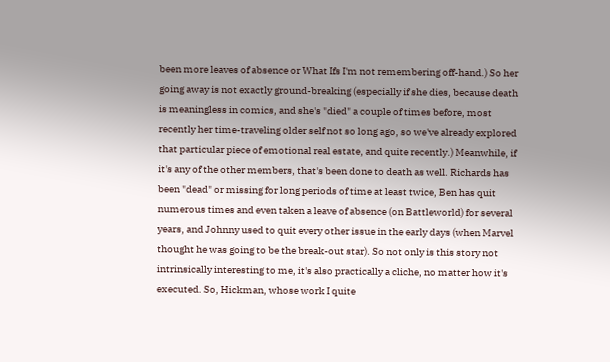been more leaves of absence or What Ifs I'm not remembering off-hand.) So her going away is not exactly ground-breaking (especially if she dies, because death is meaningless in comics, and she's "died" a couple of times before, most recently her time-traveling older self not so long ago, so we've already explored that particular piece of emotional real estate, and quite recently.) Meanwhile, if it's any of the other members, that's been done to death as well. Richards has been "dead" or missing for long periods of time at least twice, Ben has quit numerous times and even taken a leave of absence (on Battleworld) for several years, and Johnny used to quit every other issue in the early days (when Marvel thought he was going to be the break-out star). So not only is this story not intrinsically interesting to me, it's also practically a cliche, no matter how it's executed. So, Hickman, whose work I quite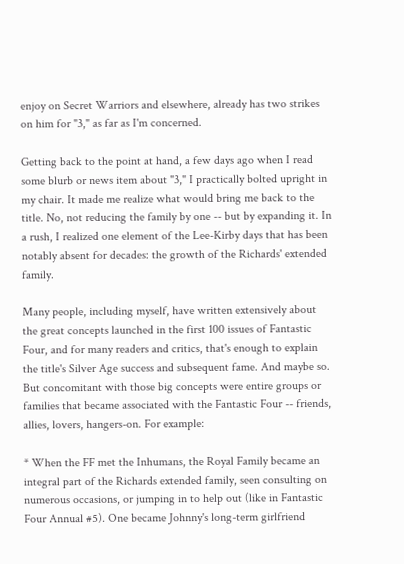enjoy on Secret Warriors and elsewhere, already has two strikes on him for "3," as far as I'm concerned.

Getting back to the point at hand, a few days ago when I read some blurb or news item about "3," I practically bolted upright in my chair. It made me realize what would bring me back to the title. No, not reducing the family by one -- but by expanding it. In a rush, I realized one element of the Lee-Kirby days that has been notably absent for decades: the growth of the Richards' extended family.

Many people, including myself, have written extensively about the great concepts launched in the first 100 issues of Fantastic Four, and for many readers and critics, that's enough to explain the title's Silver Age success and subsequent fame. And maybe so. But concomitant with those big concepts were entire groups or families that became associated with the Fantastic Four -- friends, allies, lovers, hangers-on. For example:

* When the FF met the Inhumans, the Royal Family became an integral part of the Richards extended family, seen consulting on numerous occasions, or jumping in to help out (like in Fantastic Four Annual #5). One became Johnny's long-term girlfriend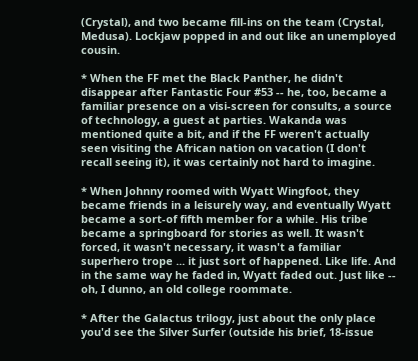(Crystal), and two became fill-ins on the team (Crystal, Medusa). Lockjaw popped in and out like an unemployed cousin.

* When the FF met the Black Panther, he didn't disappear after Fantastic Four #53 -- he, too, became a familiar presence on a visi-screen for consults, a source of technology, a guest at parties. Wakanda was mentioned quite a bit, and if the FF weren't actually seen visiting the African nation on vacation (I don't recall seeing it), it was certainly not hard to imagine.

* When Johnny roomed with Wyatt Wingfoot, they became friends in a leisurely way, and eventually Wyatt became a sort-of fifth member for a while. His tribe became a springboard for stories as well. It wasn't forced, it wasn't necessary, it wasn't a familiar superhero trope ... it just sort of happened. Like life. And in the same way he faded in, Wyatt faded out. Just like -- oh, I dunno, an old college roommate.

* After the Galactus trilogy, just about the only place you'd see the Silver Surfer (outside his brief, 18-issue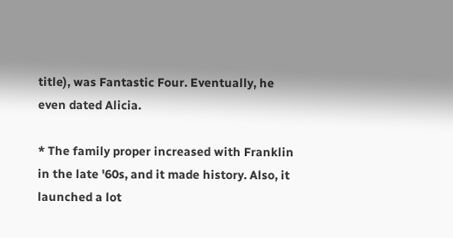title), was Fantastic Four. Eventually, he even dated Alicia.

* The family proper increased with Franklin in the late '60s, and it made history. Also, it launched a lot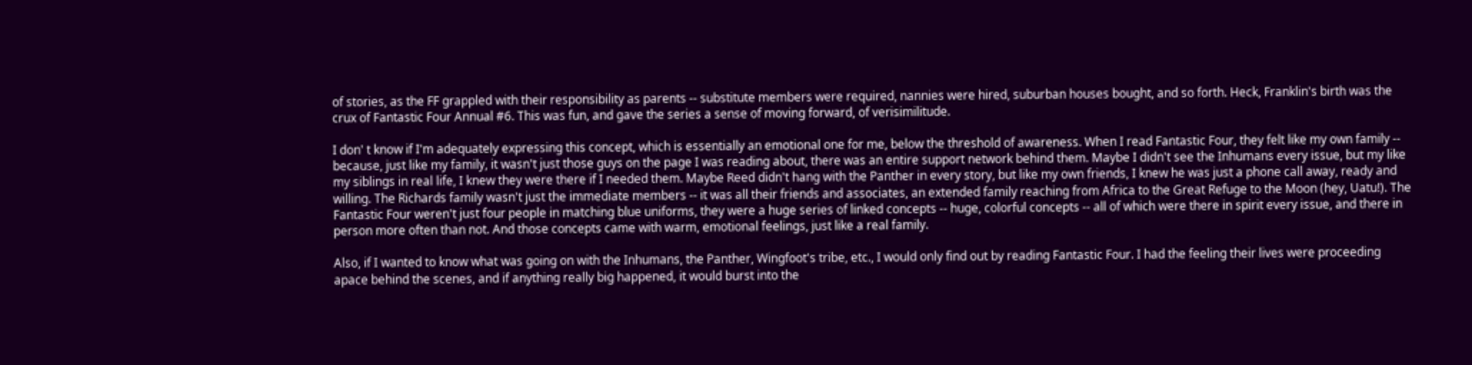of stories, as the FF grappled with their responsibility as parents -- substitute members were required, nannies were hired, suburban houses bought, and so forth. Heck, Franklin's birth was the crux of Fantastic Four Annual #6. This was fun, and gave the series a sense of moving forward, of verisimilitude.

I don' t know if I'm adequately expressing this concept, which is essentially an emotional one for me, below the threshold of awareness. When I read Fantastic Four, they felt like my own family -- because, just like my family, it wasn't just those guys on the page I was reading about, there was an entire support network behind them. Maybe I didn't see the Inhumans every issue, but my like my siblings in real life, I knew they were there if I needed them. Maybe Reed didn't hang with the Panther in every story, but like my own friends, I knew he was just a phone call away, ready and willing. The Richards family wasn't just the immediate members -- it was all their friends and associates, an extended family reaching from Africa to the Great Refuge to the Moon (hey, Uatu!). The Fantastic Four weren't just four people in matching blue uniforms, they were a huge series of linked concepts -- huge, colorful concepts -- all of which were there in spirit every issue, and there in person more often than not. And those concepts came with warm, emotional feelings, just like a real family.

Also, if I wanted to know what was going on with the Inhumans, the Panther, Wingfoot's tribe, etc., I would only find out by reading Fantastic Four. I had the feeling their lives were proceeding apace behind the scenes, and if anything really big happened, it would burst into the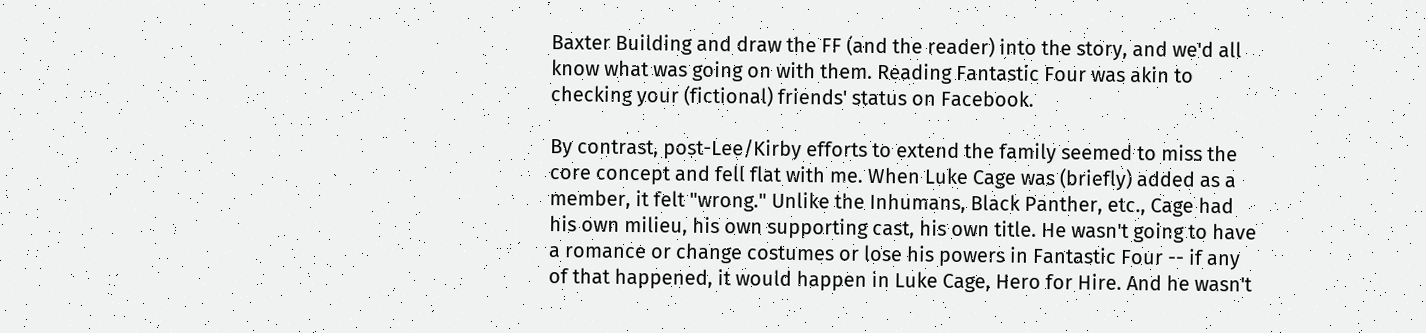Baxter Building and draw the FF (and the reader) into the story, and we'd all know what was going on with them. Reading Fantastic Four was akin to checking your (fictional) friends' status on Facebook.

By contrast, post-Lee/Kirby efforts to extend the family seemed to miss the core concept and fell flat with me. When Luke Cage was (briefly) added as a member, it felt "wrong." Unlike the Inhumans, Black Panther, etc., Cage had his own milieu, his own supporting cast, his own title. He wasn't going to have a romance or change costumes or lose his powers in Fantastic Four -- if any of that happened, it would happen in Luke Cage, Hero for Hire. And he wasn't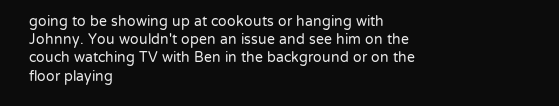going to be showing up at cookouts or hanging with Johnny. You wouldn't open an issue and see him on the couch watching TV with Ben in the background or on the floor playing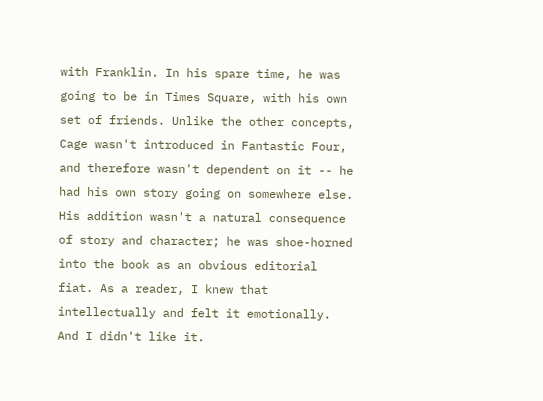with Franklin. In his spare time, he was going to be in Times Square, with his own set of friends. Unlike the other concepts, Cage wasn't introduced in Fantastic Four, and therefore wasn't dependent on it -- he had his own story going on somewhere else. His addition wasn't a natural consequence of story and character; he was shoe-horned into the book as an obvious editorial fiat. As a reader, I knew that intellectually and felt it emotionally. And I didn't like it.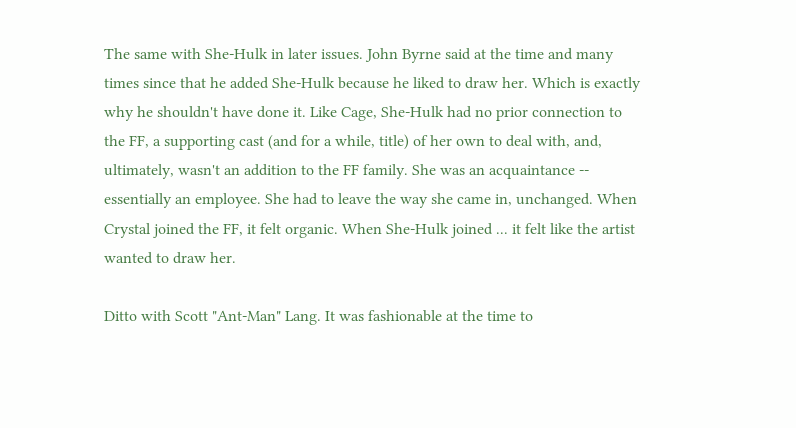The same with She-Hulk in later issues. John Byrne said at the time and many times since that he added She-Hulk because he liked to draw her. Which is exactly why he shouldn't have done it. Like Cage, She-Hulk had no prior connection to the FF, a supporting cast (and for a while, title) of her own to deal with, and, ultimately, wasn't an addition to the FF family. She was an acquaintance -- essentially an employee. She had to leave the way she came in, unchanged. When Crystal joined the FF, it felt organic. When She-Hulk joined ... it felt like the artist wanted to draw her.

Ditto with Scott "Ant-Man" Lang. It was fashionable at the time to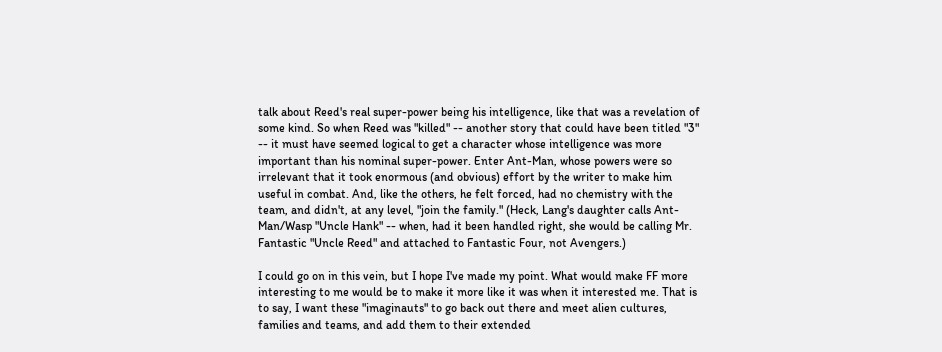talk about Reed's real super-power being his intelligence, like that was a revelation of some kind. So when Reed was "killed" -- another story that could have been titled "3" -- it must have seemed logical to get a character whose intelligence was more important than his nominal super-power. Enter Ant-Man, whose powers were so irrelevant that it took enormous (and obvious) effort by the writer to make him useful in combat. And, like the others, he felt forced, had no chemistry with the team, and didn't, at any level, "join the family." (Heck, Lang's daughter calls Ant-Man/Wasp "Uncle Hank" -- when, had it been handled right, she would be calling Mr. Fantastic "Uncle Reed" and attached to Fantastic Four, not Avengers.)

I could go on in this vein, but I hope I've made my point. What would make FF more interesting to me would be to make it more like it was when it interested me. That is to say, I want these "imaginauts" to go back out there and meet alien cultures, families and teams, and add them to their extended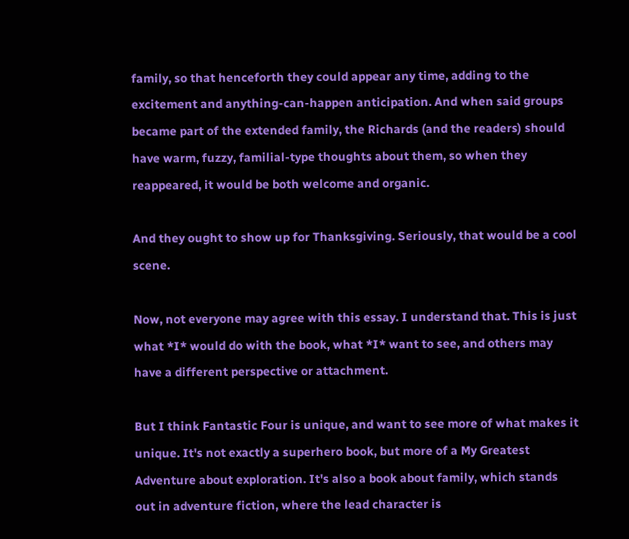family, so that henceforth they could appear any time, adding to the excitement and anything-can-happen anticipation. And when said groups became part of the extended family, the Richards (and the readers) should have warm, fuzzy, familial-type thoughts about them, so when they reappeared, it would be both welcome and organic.

And they ought to show up for Thanksgiving. Seriously, that would be a cool scene.

Now, not everyone may agree with this essay. I understand that. This is just what *I* would do with the book, what *I* want to see, and others may have a different perspective or attachment.

But I think Fantastic Four is unique, and want to see more of what makes it unique. It's not exactly a superhero book, but more of a My Greatest Adventure about exploration. It's also a book about family, which stands out in adventure fiction, where the lead character is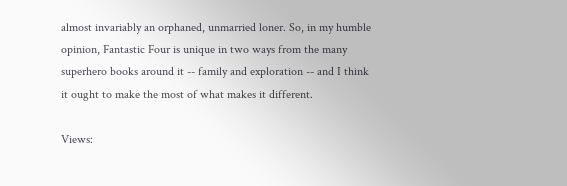almost invariably an orphaned, unmarried loner. So, in my humble opinion, Fantastic Four is unique in two ways from the many superhero books around it -- family and exploration -- and I think it ought to make the most of what makes it different.

Views: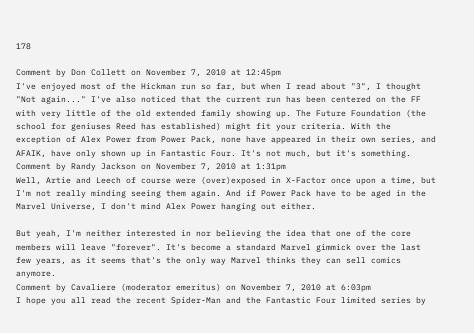178

Comment by Don Collett on November 7, 2010 at 12:45pm
I've enjoyed most of the Hickman run so far, but when I read about "3", I thought "Not again..." I've also noticed that the current run has been centered on the FF with very little of the old extended family showing up. The Future Foundation (the school for geniuses Reed has established) might fit your criteria. With the exception of Alex Power from Power Pack, none have appeared in their own series, and AFAIK, have only shown up in Fantastic Four. It's not much, but it's something.
Comment by Randy Jackson on November 7, 2010 at 1:31pm
Well, Artie and Leech of course were (over)exposed in X-Factor once upon a time, but I'm not really minding seeing them again. And if Power Pack have to be aged in the Marvel Universe, I don't mind Alex Power hanging out either.

But yeah, I'm neither interested in nor believing the idea that one of the core members will leave "forever". It's become a standard Marvel gimmick over the last few years, as it seems that's the only way Marvel thinks they can sell comics anymore.
Comment by Cavaliere (moderator emeritus) on November 7, 2010 at 6:03pm
I hope you all read the recent Spider-Man and the Fantastic Four limited series by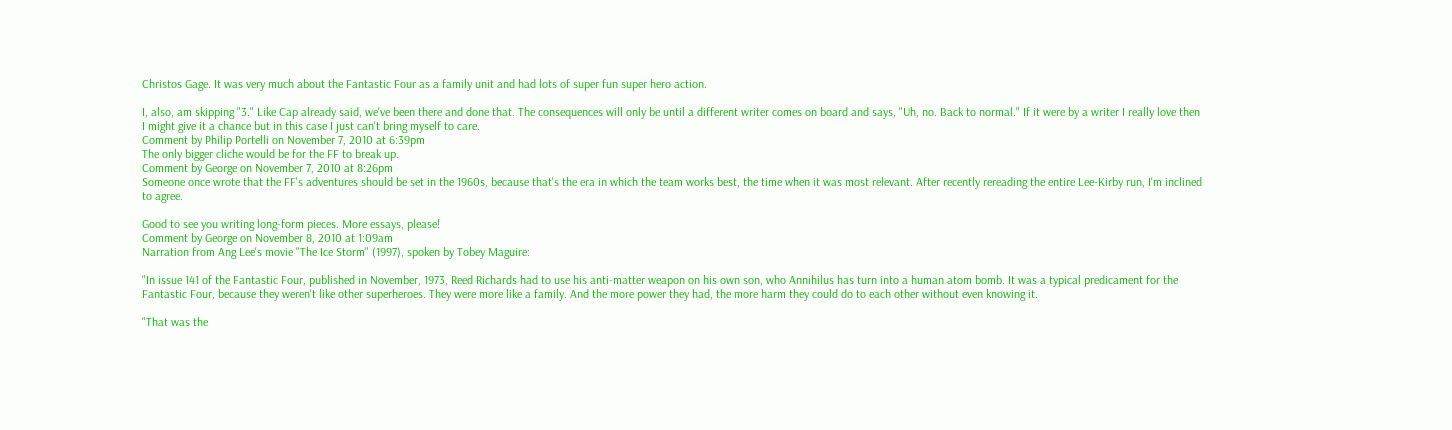Christos Gage. It was very much about the Fantastic Four as a family unit and had lots of super fun super hero action.

I, also, am skipping "3." Like Cap already said, we've been there and done that. The consequences will only be until a different writer comes on board and says, "Uh, no. Back to normal." If it were by a writer I really love then I might give it a chance but in this case I just can't bring myself to care.
Comment by Philip Portelli on November 7, 2010 at 6:39pm
The only bigger cliche would be for the FF to break up.
Comment by George on November 7, 2010 at 8:26pm
Someone once wrote that the FF's adventures should be set in the 1960s, because that's the era in which the team works best, the time when it was most relevant. After recently rereading the entire Lee-Kirby run, I'm inclined to agree.

Good to see you writing long-form pieces. More essays, please!
Comment by George on November 8, 2010 at 1:09am
Narration from Ang Lee's movie "The Ice Storm" (1997), spoken by Tobey Maguire:

"In issue 141 of the Fantastic Four, published in November, 1973, Reed Richards had to use his anti-matter weapon on his own son, who Annihilus has turn into a human atom bomb. It was a typical predicament for the Fantastic Four, because they weren't like other superheroes. They were more like a family. And the more power they had, the more harm they could do to each other without even knowing it.

"That was the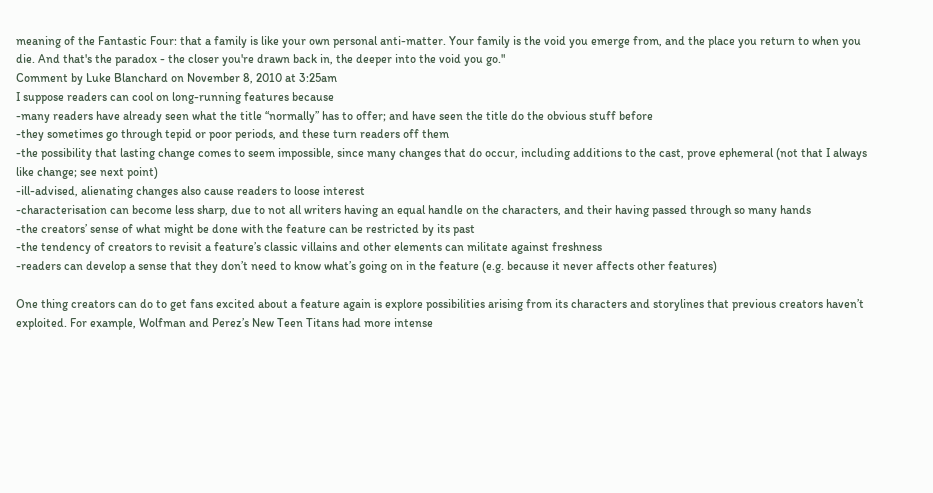meaning of the Fantastic Four: that a family is like your own personal anti-matter. Your family is the void you emerge from, and the place you return to when you die. And that's the paradox - the closer you're drawn back in, the deeper into the void you go."
Comment by Luke Blanchard on November 8, 2010 at 3:25am
I suppose readers can cool on long-running features because
-many readers have already seen what the title “normally” has to offer; and have seen the title do the obvious stuff before
-they sometimes go through tepid or poor periods, and these turn readers off them
-the possibility that lasting change comes to seem impossible, since many changes that do occur, including additions to the cast, prove ephemeral (not that I always like change; see next point)
-ill-advised, alienating changes also cause readers to loose interest
-characterisation can become less sharp, due to not all writers having an equal handle on the characters, and their having passed through so many hands
-the creators’ sense of what might be done with the feature can be restricted by its past
-the tendency of creators to revisit a feature’s classic villains and other elements can militate against freshness
-readers can develop a sense that they don’t need to know what’s going on in the feature (e.g. because it never affects other features)

One thing creators can do to get fans excited about a feature again is explore possibilities arising from its characters and storylines that previous creators haven’t exploited. For example, Wolfman and Perez’s New Teen Titans had more intense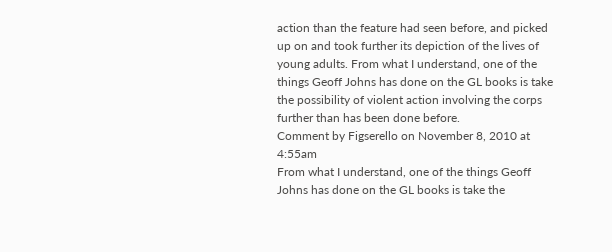action than the feature had seen before, and picked up on and took further its depiction of the lives of young adults. From what I understand, one of the things Geoff Johns has done on the GL books is take the possibility of violent action involving the corps further than has been done before.
Comment by Figserello on November 8, 2010 at 4:55am
From what I understand, one of the things Geoff Johns has done on the GL books is take the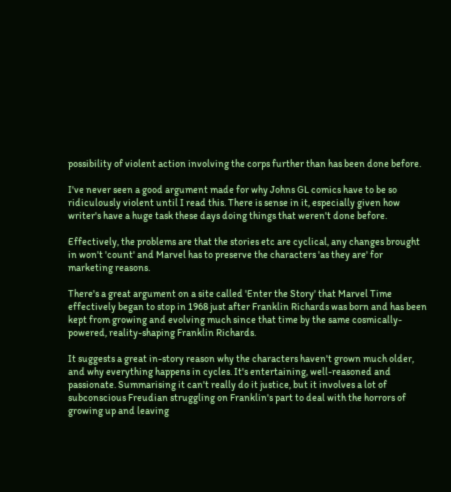possibility of violent action involving the corps further than has been done before.

I've never seen a good argument made for why Johns GL comics have to be so ridiculously violent until I read this. There is sense in it, especially given how writer's have a huge task these days doing things that weren't done before.

Effectively, the problems are that the stories etc are cyclical, any changes brought in won't 'count' and Marvel has to preserve the characters 'as they are' for marketing reasons.

There's a great argument on a site called 'Enter the Story' that Marvel Time effectively began to stop in 1968 just after Franklin Richards was born and has been kept from growing and evolving much since that time by the same cosmically-powered, reality-shaping Franklin Richards.

It suggests a great in-story reason why the characters haven't grown much older, and why everything happens in cycles. It's entertaining, well-reasoned and passionate. Summarising it can't really do it justice, but it involves a lot of subconscious Freudian struggling on Franklin's part to deal with the horrors of growing up and leaving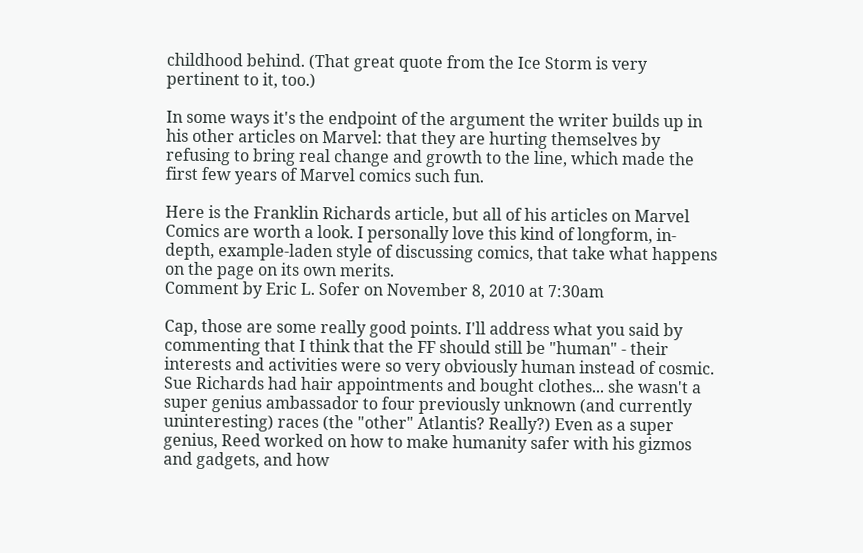childhood behind. (That great quote from the Ice Storm is very pertinent to it, too.)

In some ways it's the endpoint of the argument the writer builds up in his other articles on Marvel: that they are hurting themselves by refusing to bring real change and growth to the line, which made the first few years of Marvel comics such fun.

Here is the Franklin Richards article, but all of his articles on Marvel Comics are worth a look. I personally love this kind of longform, in-depth, example-laden style of discussing comics, that take what happens on the page on its own merits.
Comment by Eric L. Sofer on November 8, 2010 at 7:30am

Cap, those are some really good points. I'll address what you said by commenting that I think that the FF should still be "human" - their interests and activities were so very obviously human instead of cosmic. Sue Richards had hair appointments and bought clothes... she wasn't a super genius ambassador to four previously unknown (and currently uninteresting) races (the "other" Atlantis? Really?) Even as a super genius, Reed worked on how to make humanity safer with his gizmos and gadgets, and how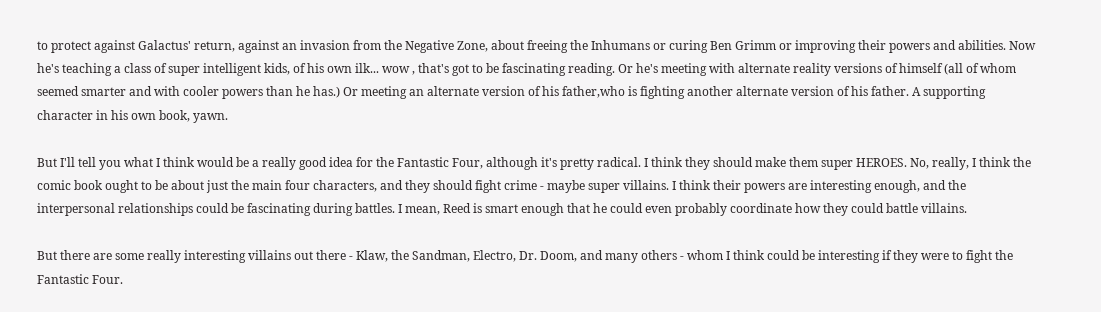to protect against Galactus' return, against an invasion from the Negative Zone, about freeing the Inhumans or curing Ben Grimm or improving their powers and abilities. Now he's teaching a class of super intelligent kids, of his own ilk... wow , that's got to be fascinating reading. Or he's meeting with alternate reality versions of himself (all of whom seemed smarter and with cooler powers than he has.) Or meeting an alternate version of his father,who is fighting another alternate version of his father. A supporting character in his own book, yawn.

But I'll tell you what I think would be a really good idea for the Fantastic Four, although it's pretty radical. I think they should make them super HEROES. No, really, I think the comic book ought to be about just the main four characters, and they should fight crime - maybe super villains. I think their powers are interesting enough, and the interpersonal relationships could be fascinating during battles. I mean, Reed is smart enough that he could even probably coordinate how they could battle villains.

But there are some really interesting villains out there - Klaw, the Sandman, Electro, Dr. Doom, and many others - whom I think could be interesting if they were to fight the Fantastic Four.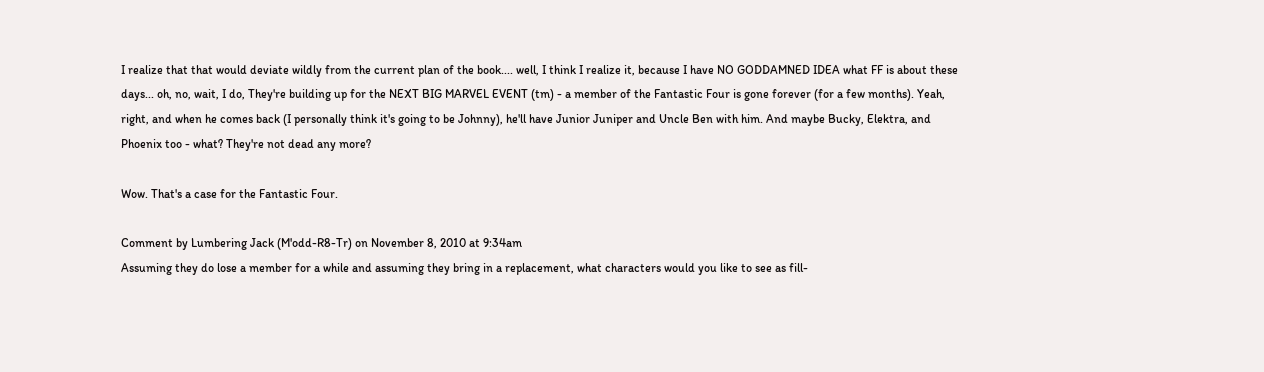I realize that that would deviate wildly from the current plan of the book.... well, I think I realize it, because I have NO GODDAMNED IDEA what FF is about these days... oh, no, wait, I do, They're building up for the NEXT BIG MARVEL EVENT (tm) - a member of the Fantastic Four is gone forever (for a few months). Yeah, right, and when he comes back (I personally think it's going to be Johnny), he'll have Junior Juniper and Uncle Ben with him. And maybe Bucky, Elektra, and Phoenix too - what? They're not dead any more?

Wow. That's a case for the Fantastic Four.

Comment by Lumbering Jack (M'odd-R8-Tr) on November 8, 2010 at 9:34am
Assuming they do lose a member for a while and assuming they bring in a replacement, what characters would you like to see as fill-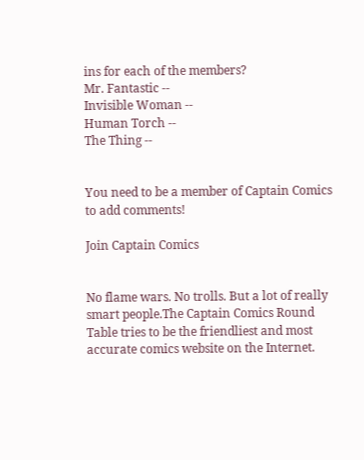ins for each of the members?
Mr. Fantastic --
Invisible Woman --
Human Torch --
The Thing --


You need to be a member of Captain Comics to add comments!

Join Captain Comics


No flame wars. No trolls. But a lot of really smart people.The Captain Comics Round Table tries to be the friendliest and most accurate comics website on the Internet.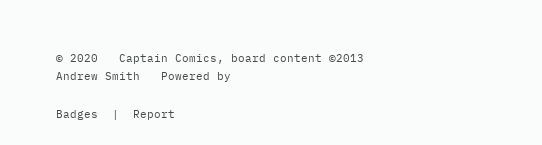© 2020   Captain Comics, board content ©2013 Andrew Smith   Powered by

Badges  |  Report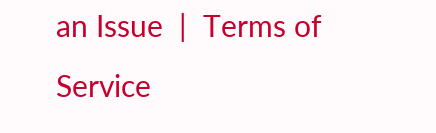an Issue  |  Terms of Service